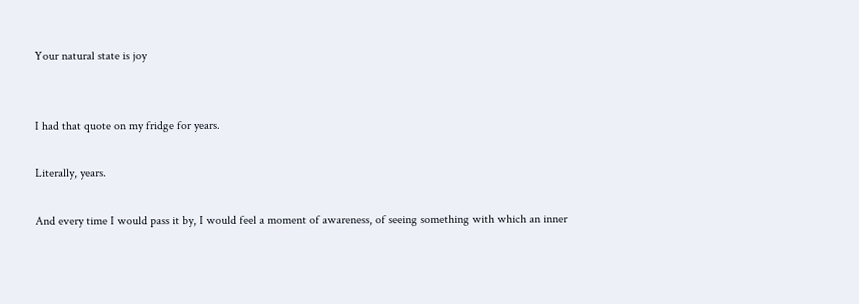Your natural state is joy


I had that quote on my fridge for years.

Literally, years.

And every time I would pass it by, I would feel a moment of awareness, of seeing something with which an inner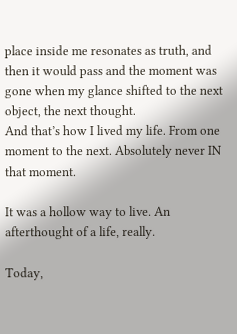place inside me resonates as truth, and then it would pass and the moment was gone when my glance shifted to the next object, the next thought.
And that’s how I lived my life. From one moment to the next. Absolutely never IN that moment.

It was a hollow way to live. An afterthought of a life, really.

Today,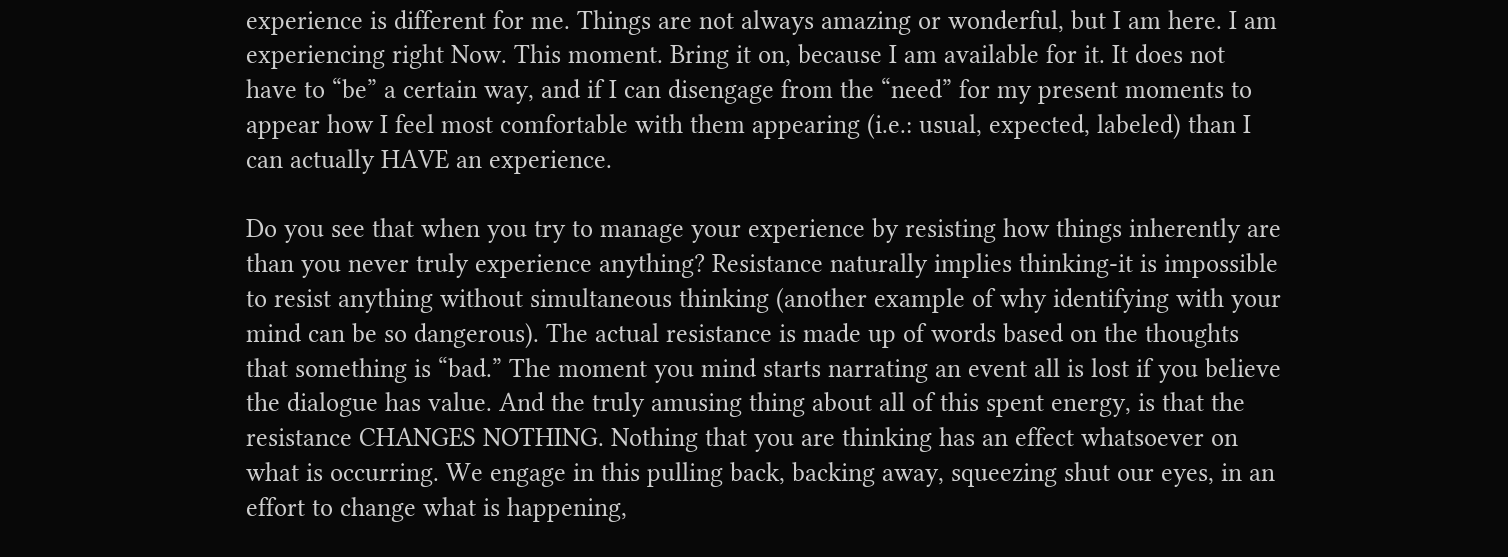experience is different for me. Things are not always amazing or wonderful, but I am here. I am experiencing right Now. This moment. Bring it on, because I am available for it. It does not have to “be” a certain way, and if I can disengage from the “need” for my present moments to appear how I feel most comfortable with them appearing (i.e.: usual, expected, labeled) than I can actually HAVE an experience.

Do you see that when you try to manage your experience by resisting how things inherently are than you never truly experience anything? Resistance naturally implies thinking-it is impossible to resist anything without simultaneous thinking (another example of why identifying with your mind can be so dangerous). The actual resistance is made up of words based on the thoughts that something is “bad.” The moment you mind starts narrating an event all is lost if you believe the dialogue has value. And the truly amusing thing about all of this spent energy, is that the resistance CHANGES NOTHING. Nothing that you are thinking has an effect whatsoever on what is occurring. We engage in this pulling back, backing away, squeezing shut our eyes, in an effort to change what is happening,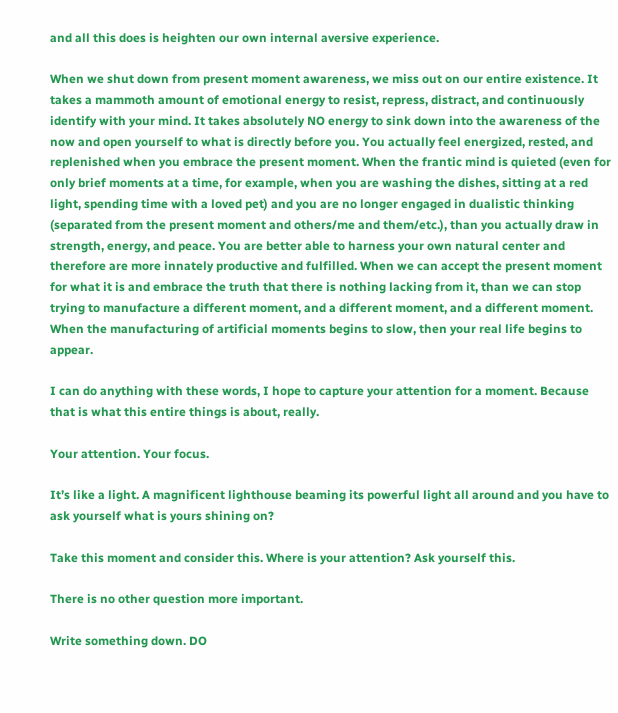and all this does is heighten our own internal aversive experience.

When we shut down from present moment awareness, we miss out on our entire existence. It takes a mammoth amount of emotional energy to resist, repress, distract, and continuously identify with your mind. It takes absolutely NO energy to sink down into the awareness of the now and open yourself to what is directly before you. You actually feel energized, rested, and replenished when you embrace the present moment. When the frantic mind is quieted (even for only brief moments at a time, for example, when you are washing the dishes, sitting at a red light, spending time with a loved pet) and you are no longer engaged in dualistic thinking (separated from the present moment and others/me and them/etc.), than you actually draw in strength, energy, and peace. You are better able to harness your own natural center and therefore are more innately productive and fulfilled. When we can accept the present moment for what it is and embrace the truth that there is nothing lacking from it, than we can stop trying to manufacture a different moment, and a different moment, and a different moment. When the manufacturing of artificial moments begins to slow, then your real life begins to appear.

I can do anything with these words, I hope to capture your attention for a moment. Because that is what this entire things is about, really.

Your attention. Your focus.

It’s like a light. A magnificent lighthouse beaming its powerful light all around and you have to ask yourself what is yours shining on?

Take this moment and consider this. Where is your attention? Ask yourself this.

There is no other question more important.

Write something down. DO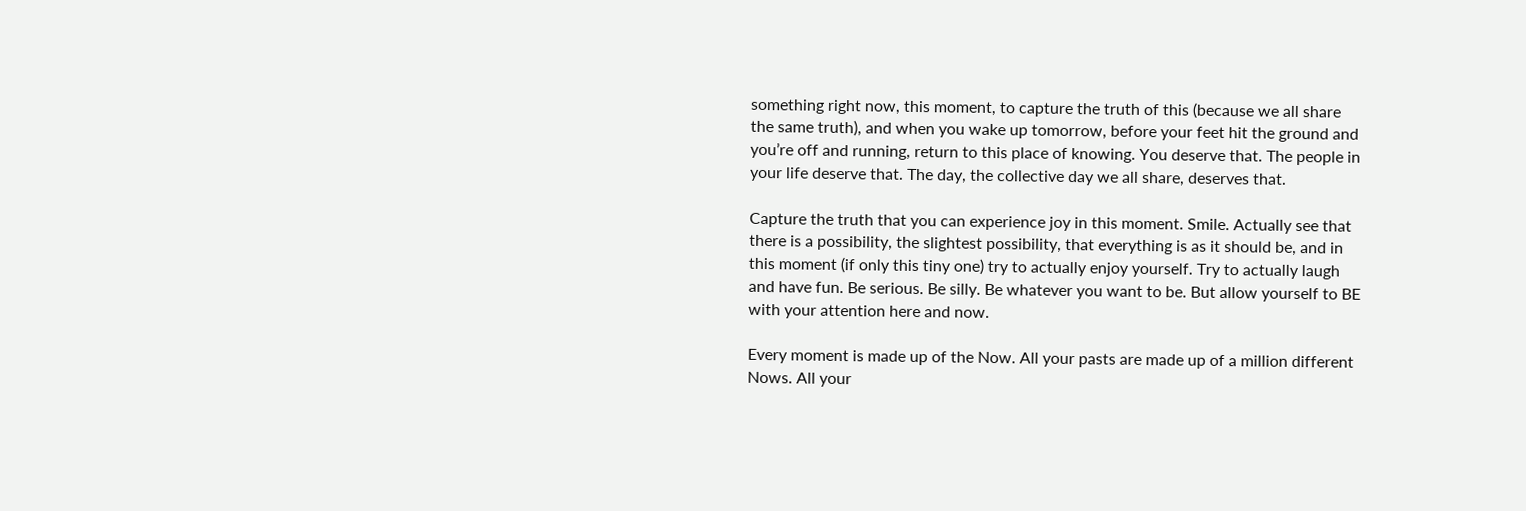something right now, this moment, to capture the truth of this (because we all share the same truth), and when you wake up tomorrow, before your feet hit the ground and you’re off and running, return to this place of knowing. You deserve that. The people in your life deserve that. The day, the collective day we all share, deserves that.

Capture the truth that you can experience joy in this moment. Smile. Actually see that there is a possibility, the slightest possibility, that everything is as it should be, and in this moment (if only this tiny one) try to actually enjoy yourself. Try to actually laugh and have fun. Be serious. Be silly. Be whatever you want to be. But allow yourself to BE with your attention here and now.

Every moment is made up of the Now. All your pasts are made up of a million different Nows. All your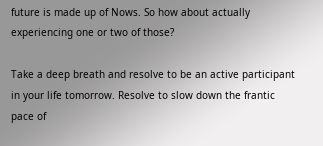future is made up of Nows. So how about actually experiencing one or two of those?

Take a deep breath and resolve to be an active participant in your life tomorrow. Resolve to slow down the frantic pace of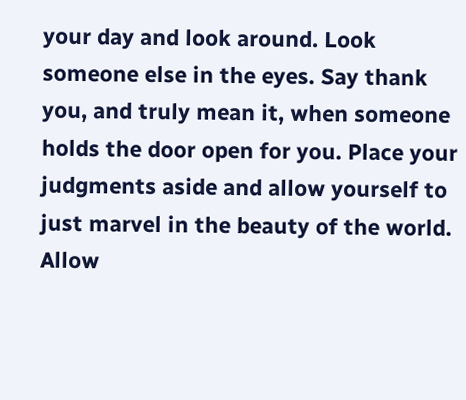your day and look around. Look someone else in the eyes. Say thank you, and truly mean it, when someone holds the door open for you. Place your judgments aside and allow yourself to just marvel in the beauty of the world. Allow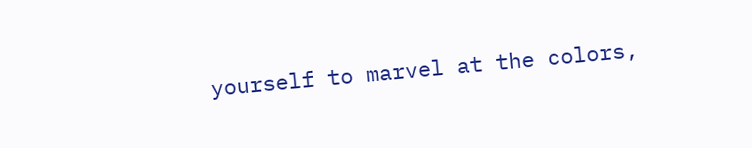yourself to marvel at the colors,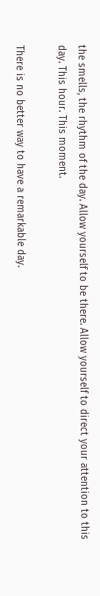the smells, the rhythm of the day. Allow yourself to be there. Allow yourself to direct your attention to this day. This hour. This moment.

There is no better way to have a remarkable day.